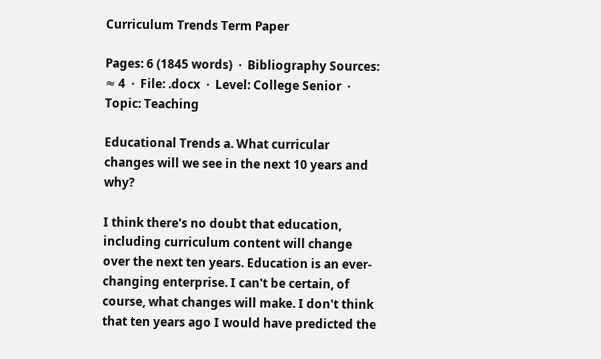Curriculum Trends Term Paper

Pages: 6 (1845 words)  ·  Bibliography Sources: ≈ 4  ·  File: .docx  ·  Level: College Senior  ·  Topic: Teaching

Educational Trends a. What curricular changes will we see in the next 10 years and why?

I think there's no doubt that education, including curriculum content will change over the next ten years. Education is an ever-changing enterprise. I can't be certain, of course, what changes will make. I don't think that ten years ago I would have predicted the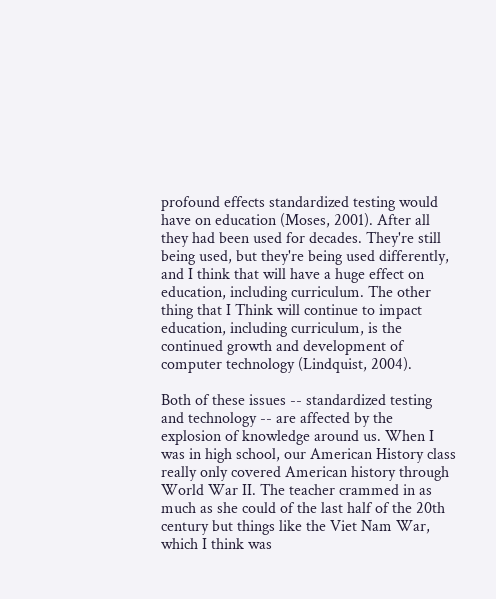profound effects standardized testing would have on education (Moses, 2001). After all they had been used for decades. They're still being used, but they're being used differently, and I think that will have a huge effect on education, including curriculum. The other thing that I Think will continue to impact education, including curriculum, is the continued growth and development of computer technology (Lindquist, 2004).

Both of these issues -- standardized testing and technology -- are affected by the explosion of knowledge around us. When I was in high school, our American History class really only covered American history through World War II. The teacher crammed in as much as she could of the last half of the 20th century but things like the Viet Nam War, which I think was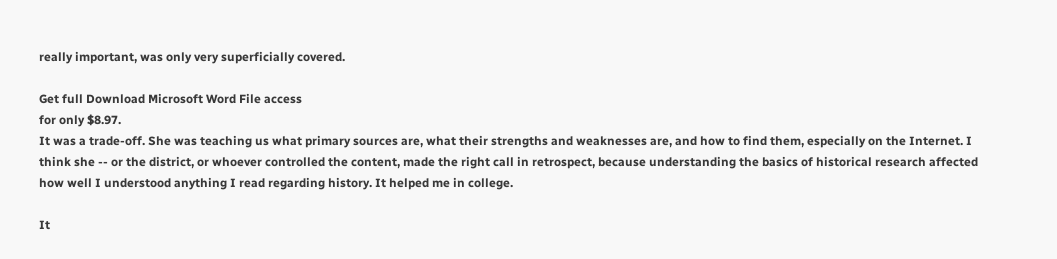really important, was only very superficially covered.

Get full Download Microsoft Word File access
for only $8.97.
It was a trade-off. She was teaching us what primary sources are, what their strengths and weaknesses are, and how to find them, especially on the Internet. I think she -- or the district, or whoever controlled the content, made the right call in retrospect, because understanding the basics of historical research affected how well I understood anything I read regarding history. It helped me in college.

It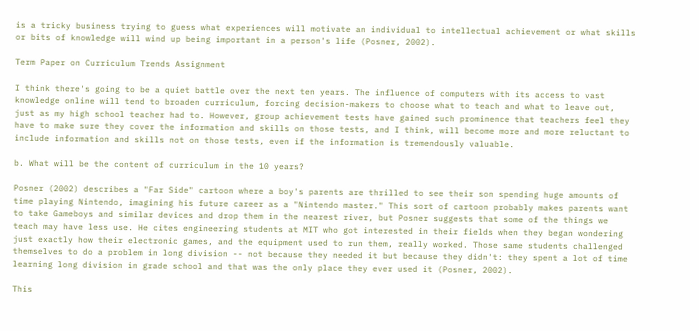is a tricky business trying to guess what experiences will motivate an individual to intellectual achievement or what skills or bits of knowledge will wind up being important in a person's life (Posner, 2002).

Term Paper on Curriculum Trends Assignment

I think there's going to be a quiet battle over the next ten years. The influence of computers with its access to vast knowledge online will tend to broaden curriculum, forcing decision-makers to choose what to teach and what to leave out, just as my high school teacher had to. However, group achievement tests have gained such prominence that teachers feel they have to make sure they cover the information and skills on those tests, and I think, will become more and more reluctant to include information and skills not on those tests, even if the information is tremendously valuable.

b. What will be the content of curriculum in the 10 years?

Posner (2002) describes a "Far Side" cartoon where a boy's parents are thrilled to see their son spending huge amounts of time playing Nintendo, imagining his future career as a "Nintendo master." This sort of cartoon probably makes parents want to take Gameboys and similar devices and drop them in the nearest river, but Posner suggests that some of the things we teach may have less use. He cites engineering students at MIT who got interested in their fields when they began wondering just exactly how their electronic games, and the equipment used to run them, really worked. Those same students challenged themselves to do a problem in long division -- not because they needed it but because they didn't: they spent a lot of time learning long division in grade school and that was the only place they ever used it (Posner, 2002).

This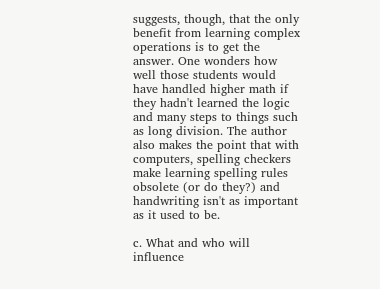suggests, though, that the only benefit from learning complex operations is to get the answer. One wonders how well those students would have handled higher math if they hadn't learned the logic and many steps to things such as long division. The author also makes the point that with computers, spelling checkers make learning spelling rules obsolete (or do they?) and handwriting isn't as important as it used to be.

c. What and who will influence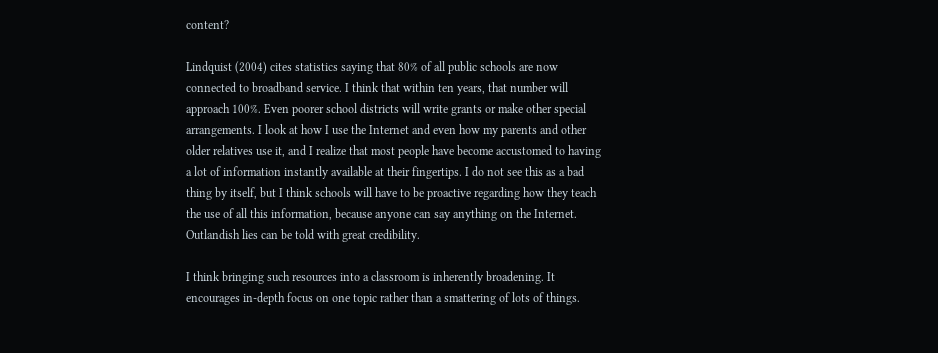content?

Lindquist (2004) cites statistics saying that 80% of all public schools are now connected to broadband service. I think that within ten years, that number will approach 100%. Even poorer school districts will write grants or make other special arrangements. I look at how I use the Internet and even how my parents and other older relatives use it, and I realize that most people have become accustomed to having a lot of information instantly available at their fingertips. I do not see this as a bad thing by itself, but I think schools will have to be proactive regarding how they teach the use of all this information, because anyone can say anything on the Internet. Outlandish lies can be told with great credibility.

I think bringing such resources into a classroom is inherently broadening. It encourages in-depth focus on one topic rather than a smattering of lots of things.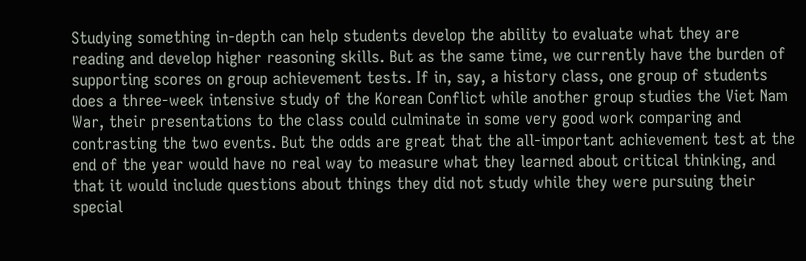Studying something in-depth can help students develop the ability to evaluate what they are reading and develop higher reasoning skills. But as the same time, we currently have the burden of supporting scores on group achievement tests. If in, say, a history class, one group of students does a three-week intensive study of the Korean Conflict while another group studies the Viet Nam War, their presentations to the class could culminate in some very good work comparing and contrasting the two events. But the odds are great that the all-important achievement test at the end of the year would have no real way to measure what they learned about critical thinking, and that it would include questions about things they did not study while they were pursuing their special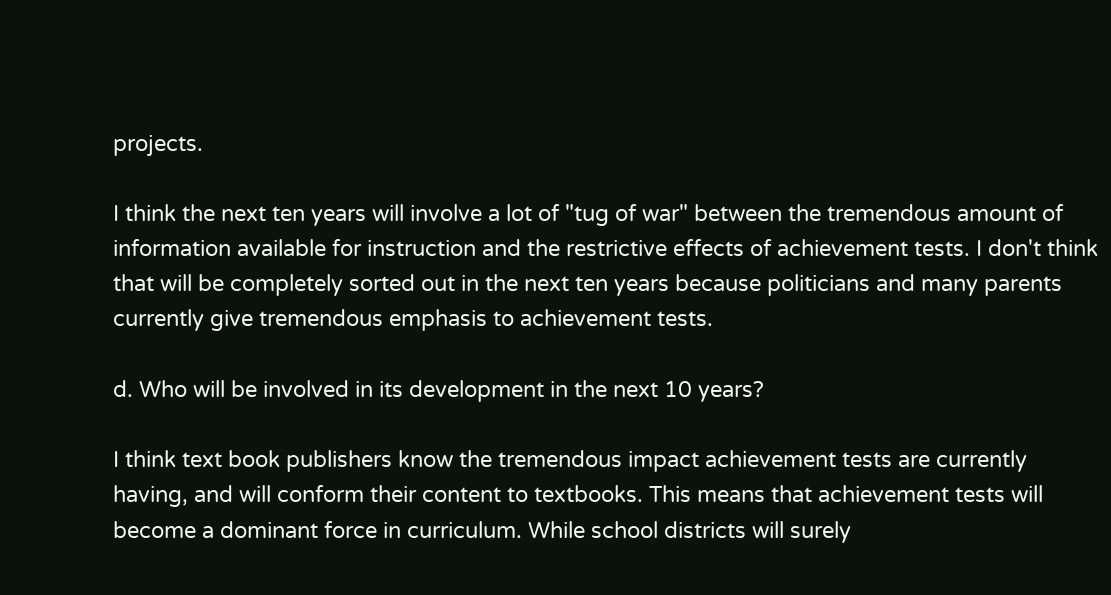projects.

I think the next ten years will involve a lot of "tug of war" between the tremendous amount of information available for instruction and the restrictive effects of achievement tests. I don't think that will be completely sorted out in the next ten years because politicians and many parents currently give tremendous emphasis to achievement tests.

d. Who will be involved in its development in the next 10 years?

I think text book publishers know the tremendous impact achievement tests are currently having, and will conform their content to textbooks. This means that achievement tests will become a dominant force in curriculum. While school districts will surely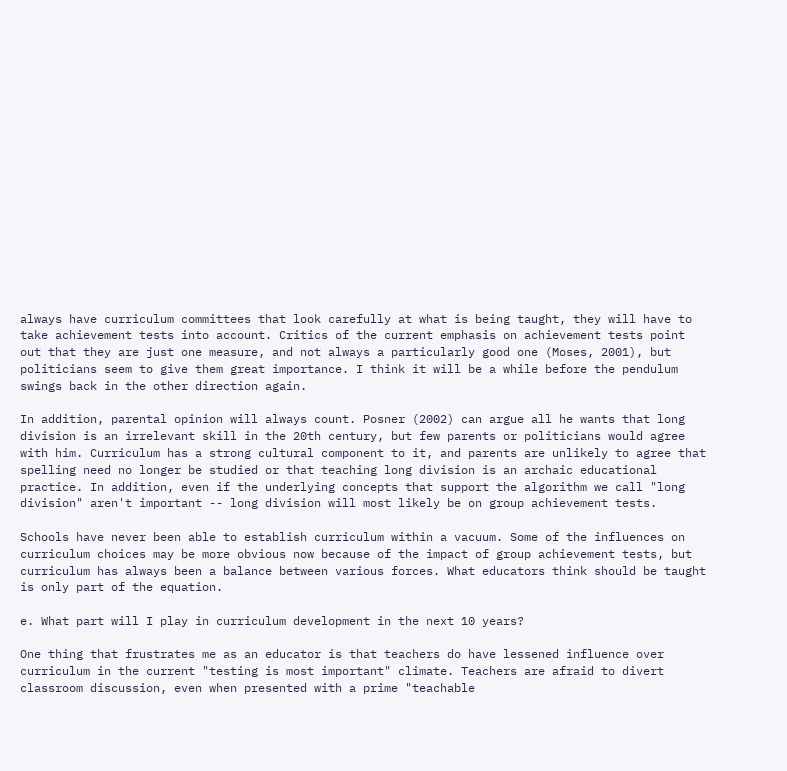always have curriculum committees that look carefully at what is being taught, they will have to take achievement tests into account. Critics of the current emphasis on achievement tests point out that they are just one measure, and not always a particularly good one (Moses, 2001), but politicians seem to give them great importance. I think it will be a while before the pendulum swings back in the other direction again.

In addition, parental opinion will always count. Posner (2002) can argue all he wants that long division is an irrelevant skill in the 20th century, but few parents or politicians would agree with him. Curriculum has a strong cultural component to it, and parents are unlikely to agree that spelling need no longer be studied or that teaching long division is an archaic educational practice. In addition, even if the underlying concepts that support the algorithm we call "long division" aren't important -- long division will most likely be on group achievement tests.

Schools have never been able to establish curriculum within a vacuum. Some of the influences on curriculum choices may be more obvious now because of the impact of group achievement tests, but curriculum has always been a balance between various forces. What educators think should be taught is only part of the equation.

e. What part will I play in curriculum development in the next 10 years?

One thing that frustrates me as an educator is that teachers do have lessened influence over curriculum in the current "testing is most important" climate. Teachers are afraid to divert classroom discussion, even when presented with a prime "teachable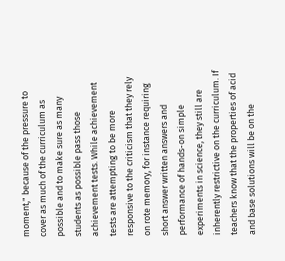moment," because of the pressure to cover as much of the curriculum as possible and to make sure as many students as possible pass those achievement tests. While achievement tests are attempting to be more responsive to the criticism that they rely on rote memory, for instance requiring short answer written answers and performance of hands-on simple experiments in science, they still are inherently restrictive on the curriculum. If teachers know that the properties of acid and base solutions will be on the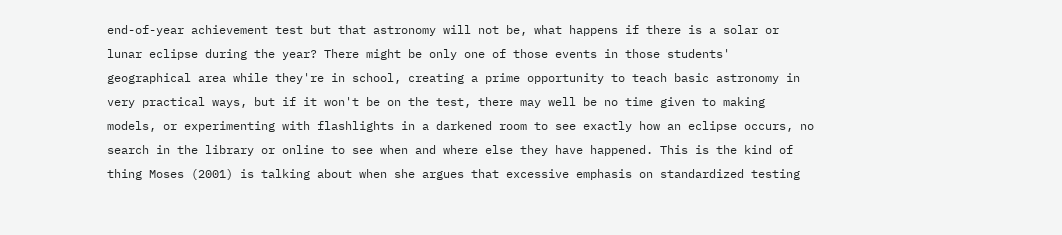end-of-year achievement test but that astronomy will not be, what happens if there is a solar or lunar eclipse during the year? There might be only one of those events in those students' geographical area while they're in school, creating a prime opportunity to teach basic astronomy in very practical ways, but if it won't be on the test, there may well be no time given to making models, or experimenting with flashlights in a darkened room to see exactly how an eclipse occurs, no search in the library or online to see when and where else they have happened. This is the kind of thing Moses (2001) is talking about when she argues that excessive emphasis on standardized testing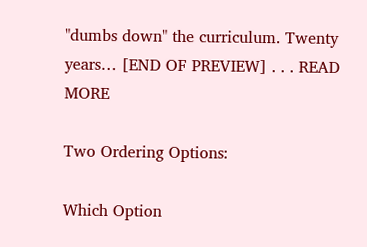"dumbs down" the curriculum. Twenty years… [END OF PREVIEW] . . . READ MORE

Two Ordering Options:

Which Option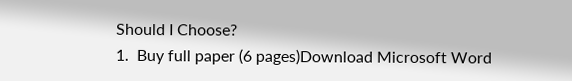Should I Choose?
1.  Buy full paper (6 pages)Download Microsoft Word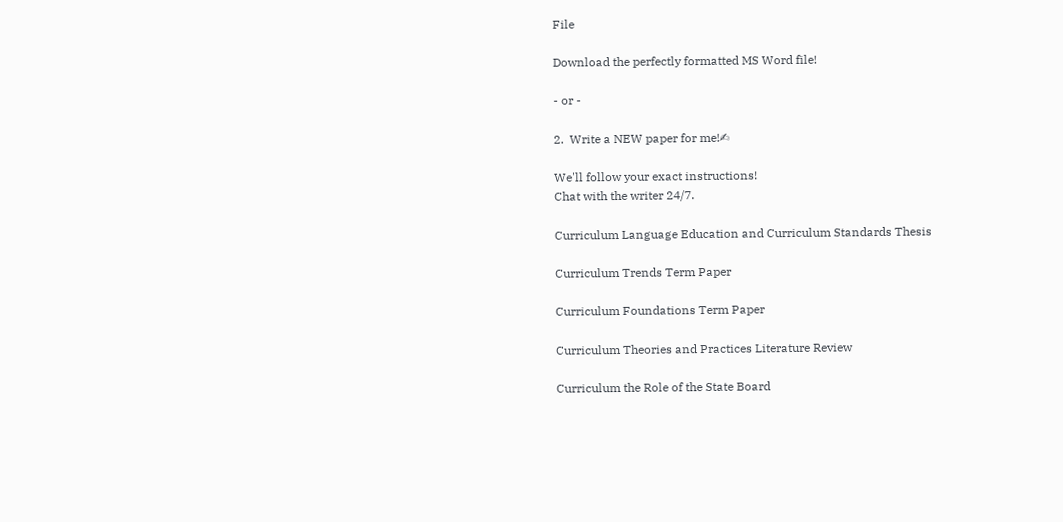File

Download the perfectly formatted MS Word file!

- or -

2.  Write a NEW paper for me!✍

We'll follow your exact instructions!
Chat with the writer 24/7.

Curriculum Language Education and Curriculum Standards Thesis

Curriculum Trends Term Paper

Curriculum Foundations Term Paper

Curriculum Theories and Practices Literature Review

Curriculum the Role of the State Board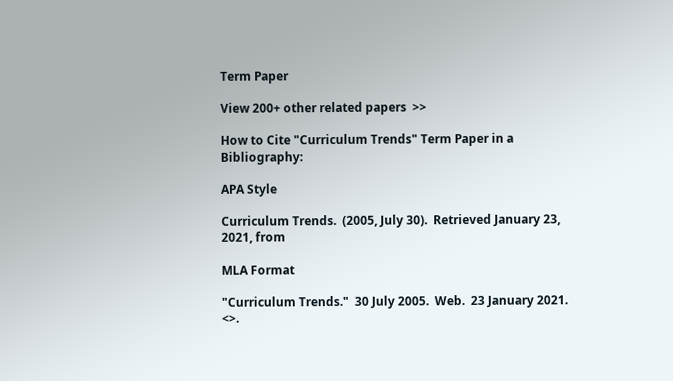Term Paper

View 200+ other related papers  >>

How to Cite "Curriculum Trends" Term Paper in a Bibliography:

APA Style

Curriculum Trends.  (2005, July 30).  Retrieved January 23, 2021, from

MLA Format

"Curriculum Trends."  30 July 2005.  Web.  23 January 2021. <>.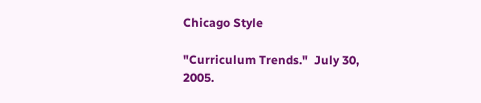Chicago Style

"Curriculum Trends."  July 30, 2005.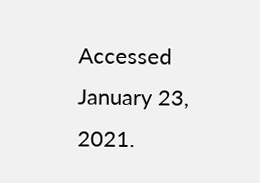Accessed January 23, 2021.